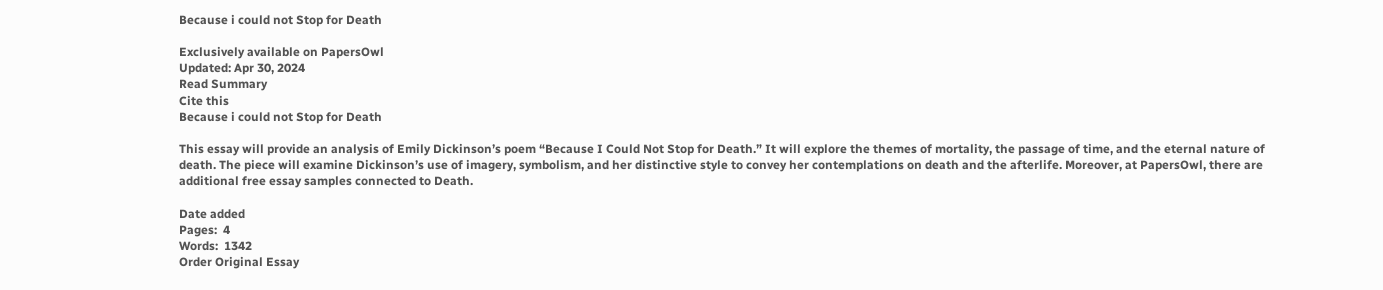Because i could not Stop for Death

Exclusively available on PapersOwl
Updated: Apr 30, 2024
Read Summary
Cite this
Because i could not Stop for Death

This essay will provide an analysis of Emily Dickinson’s poem “Because I Could Not Stop for Death.” It will explore the themes of mortality, the passage of time, and the eternal nature of death. The piece will examine Dickinson’s use of imagery, symbolism, and her distinctive style to convey her contemplations on death and the afterlife. Moreover, at PapersOwl, there are additional free essay samples connected to Death.

Date added
Pages:  4
Words:  1342
Order Original Essay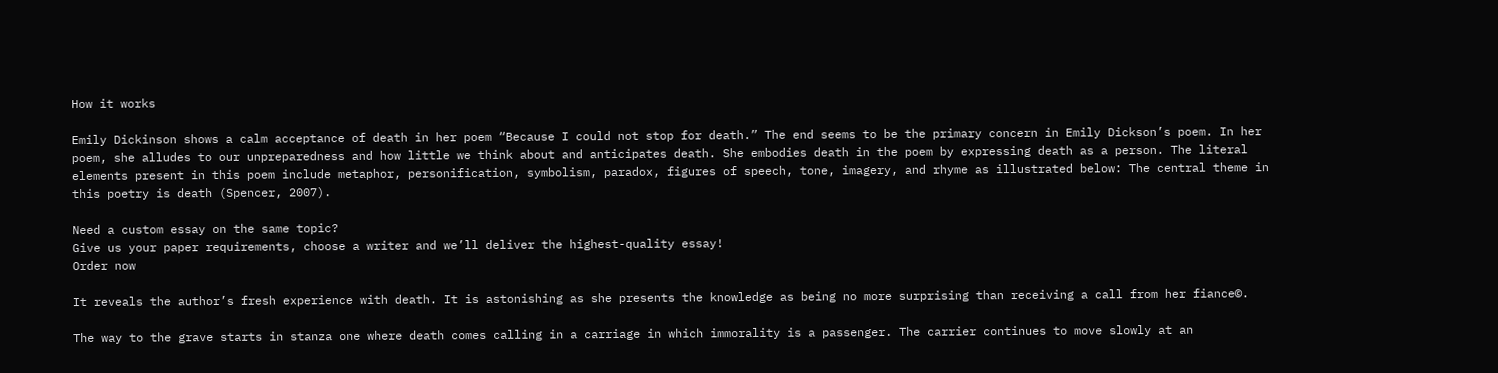How it works

Emily Dickinson shows a calm acceptance of death in her poem “Because I could not stop for death.” The end seems to be the primary concern in Emily Dickson’s poem. In her poem, she alludes to our unpreparedness and how little we think about and anticipates death. She embodies death in the poem by expressing death as a person. The literal elements present in this poem include metaphor, personification, symbolism, paradox, figures of speech, tone, imagery, and rhyme as illustrated below: The central theme in this poetry is death (Spencer, 2007).

Need a custom essay on the same topic?
Give us your paper requirements, choose a writer and we’ll deliver the highest-quality essay!
Order now

It reveals the author’s fresh experience with death. It is astonishing as she presents the knowledge as being no more surprising than receiving a call from her fiance©.

The way to the grave starts in stanza one where death comes calling in a carriage in which immorality is a passenger. The carrier continues to move slowly at an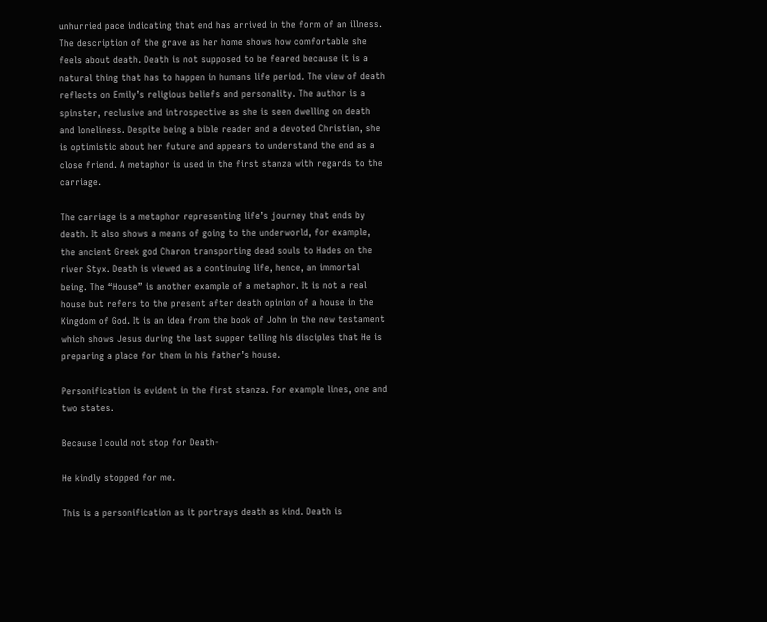unhurried pace indicating that end has arrived in the form of an illness. The description of the grave as her home shows how comfortable she feels about death. Death is not supposed to be feared because it is a natural thing that has to happen in humans life period. The view of death reflects on Emily’s religious beliefs and personality. The author is a spinster, reclusive and introspective as she is seen dwelling on death and loneliness. Despite being a bible reader and a devoted Christian, she is optimistic about her future and appears to understand the end as a close friend. A metaphor is used in the first stanza with regards to the carriage.

The carriage is a metaphor representing life’s journey that ends by death. It also shows a means of going to the underworld, for example, the ancient Greek god Charon transporting dead souls to Hades on the river Styx. Death is viewed as a continuing life, hence, an immortal being. The “House” is another example of a metaphor. It is not a real house but refers to the present after death opinion of a house in the Kingdom of God. It is an idea from the book of John in the new testament which shows Jesus during the last supper telling his disciples that He is preparing a place for them in his father’s house.

Personification is evident in the first stanza. For example lines, one and two states.

Because I could not stop for Death-

He kindly stopped for me.

This is a personification as it portrays death as kind. Death is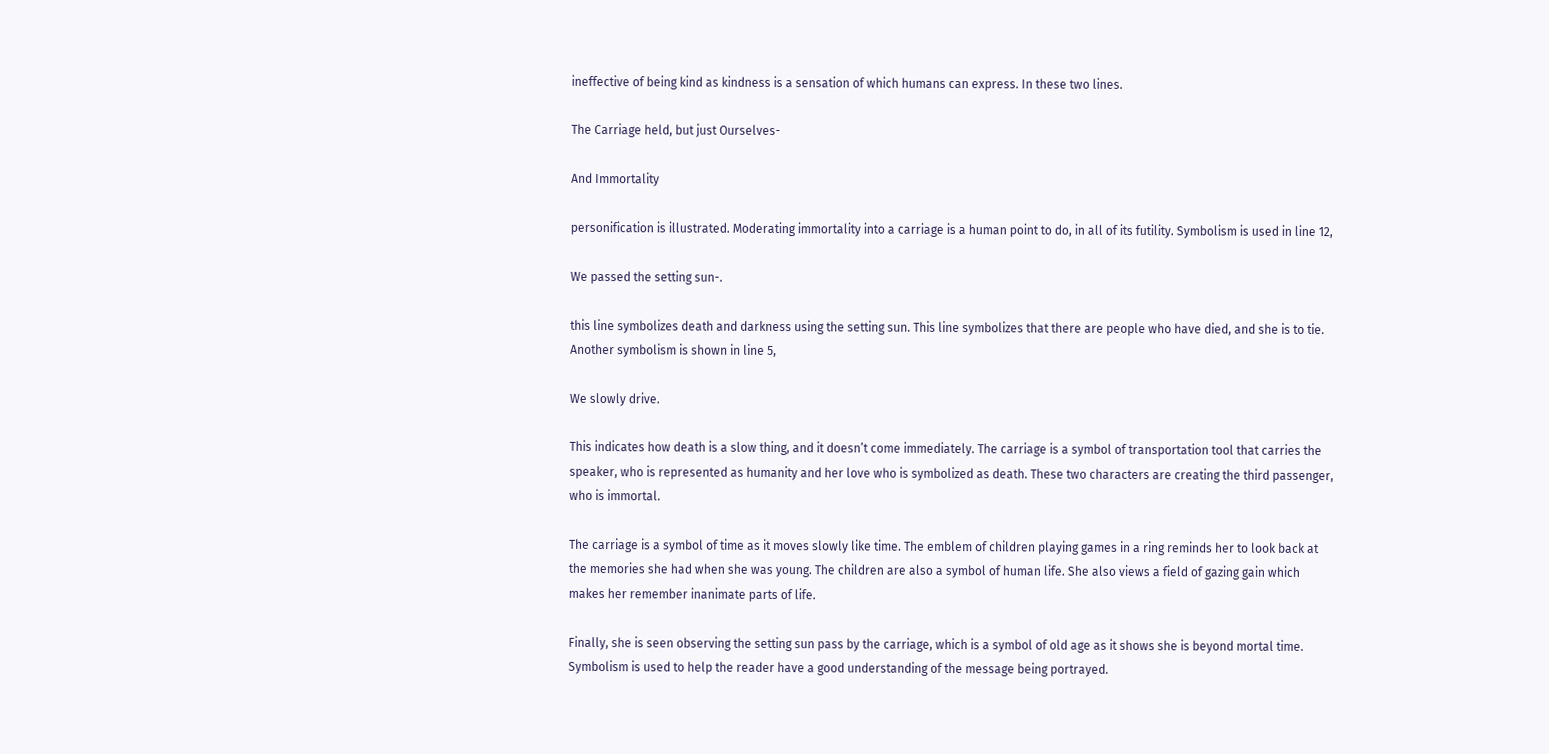ineffective of being kind as kindness is a sensation of which humans can express. In these two lines.

The Carriage held, but just Ourselves-

And Immortality

personification is illustrated. Moderating immortality into a carriage is a human point to do, in all of its futility. Symbolism is used in line 12,

We passed the setting sun-.

this line symbolizes death and darkness using the setting sun. This line symbolizes that there are people who have died, and she is to tie. Another symbolism is shown in line 5,

We slowly drive.

This indicates how death is a slow thing, and it doesn’t come immediately. The carriage is a symbol of transportation tool that carries the speaker, who is represented as humanity and her love who is symbolized as death. These two characters are creating the third passenger, who is immortal.

The carriage is a symbol of time as it moves slowly like time. The emblem of children playing games in a ring reminds her to look back at the memories she had when she was young. The children are also a symbol of human life. She also views a field of gazing gain which makes her remember inanimate parts of life.

Finally, she is seen observing the setting sun pass by the carriage, which is a symbol of old age as it shows she is beyond mortal time. Symbolism is used to help the reader have a good understanding of the message being portrayed.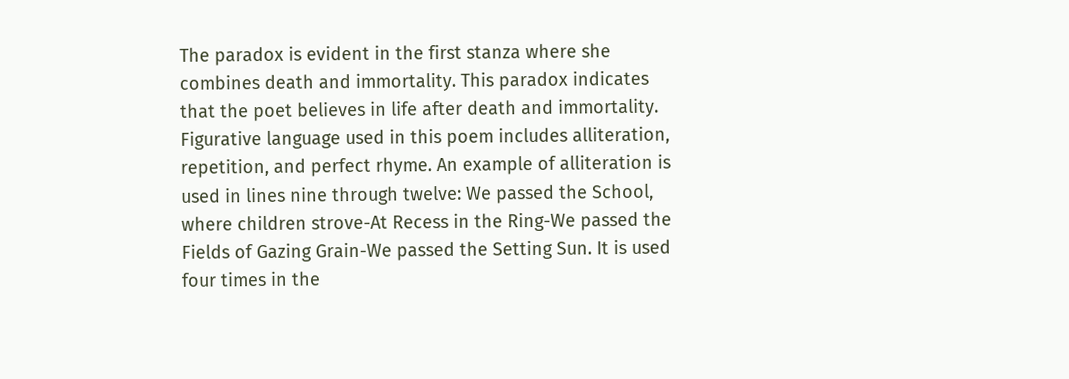The paradox is evident in the first stanza where she combines death and immortality. This paradox indicates that the poet believes in life after death and immortality. Figurative language used in this poem includes alliteration, repetition, and perfect rhyme. An example of alliteration is used in lines nine through twelve: We passed the School, where children strove-At Recess in the Ring-We passed the Fields of Gazing Grain-We passed the Setting Sun. It is used four times in the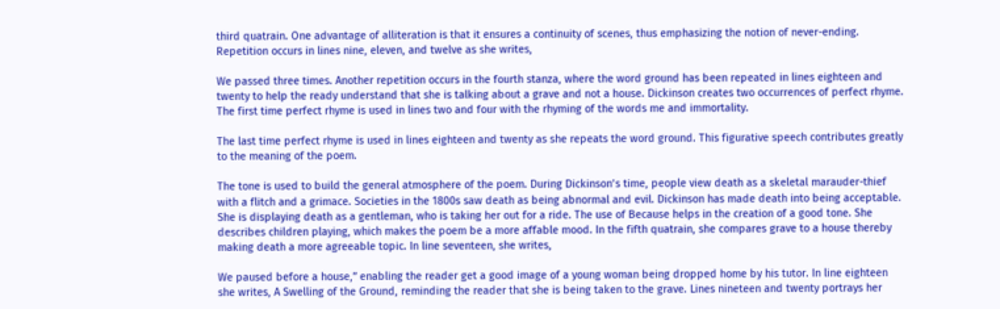third quatrain. One advantage of alliteration is that it ensures a continuity of scenes, thus emphasizing the notion of never-ending. Repetition occurs in lines nine, eleven, and twelve as she writes,

We passed three times. Another repetition occurs in the fourth stanza, where the word ground has been repeated in lines eighteen and twenty to help the ready understand that she is talking about a grave and not a house. Dickinson creates two occurrences of perfect rhyme. The first time perfect rhyme is used in lines two and four with the rhyming of the words me and immortality.

The last time perfect rhyme is used in lines eighteen and twenty as she repeats the word ground. This figurative speech contributes greatly to the meaning of the poem.

The tone is used to build the general atmosphere of the poem. During Dickinson’s time, people view death as a skeletal marauder-thief with a flitch and a grimace. Societies in the 1800s saw death as being abnormal and evil. Dickinson has made death into being acceptable. She is displaying death as a gentleman, who is taking her out for a ride. The use of Because helps in the creation of a good tone. She describes children playing, which makes the poem be a more affable mood. In the fifth quatrain, she compares grave to a house thereby making death a more agreeable topic. In line seventeen, she writes,

We paused before a house,” enabling the reader get a good image of a young woman being dropped home by his tutor. In line eighteen she writes, A Swelling of the Ground, reminding the reader that she is being taken to the grave. Lines nineteen and twenty portrays her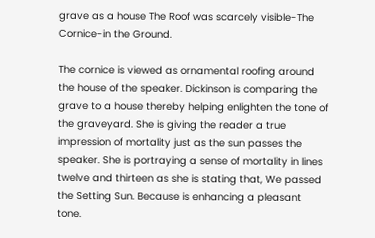grave as a house The Roof was scarcely visible-The Cornice-in the Ground.

The cornice is viewed as ornamental roofing around the house of the speaker. Dickinson is comparing the grave to a house thereby helping enlighten the tone of the graveyard. She is giving the reader a true impression of mortality just as the sun passes the speaker. She is portraying a sense of mortality in lines twelve and thirteen as she is stating that, We passed the Setting Sun. Because is enhancing a pleasant tone.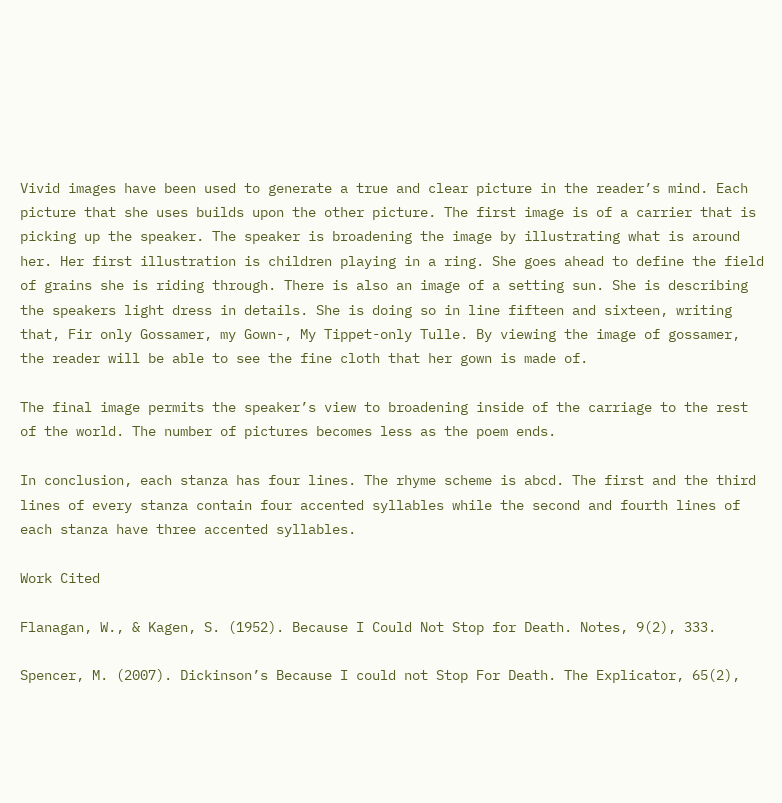Vivid images have been used to generate a true and clear picture in the reader’s mind. Each picture that she uses builds upon the other picture. The first image is of a carrier that is picking up the speaker. The speaker is broadening the image by illustrating what is around her. Her first illustration is children playing in a ring. She goes ahead to define the field of grains she is riding through. There is also an image of a setting sun. She is describing the speakers light dress in details. She is doing so in line fifteen and sixteen, writing that, Fir only Gossamer, my Gown-, My Tippet-only Tulle. By viewing the image of gossamer, the reader will be able to see the fine cloth that her gown is made of.

The final image permits the speaker’s view to broadening inside of the carriage to the rest of the world. The number of pictures becomes less as the poem ends.

In conclusion, each stanza has four lines. The rhyme scheme is abcd. The first and the third lines of every stanza contain four accented syllables while the second and fourth lines of each stanza have three accented syllables.

Work Cited

Flanagan, W., & Kagen, S. (1952). Because I Could Not Stop for Death. Notes, 9(2), 333.

Spencer, M. (2007). Dickinson’s Because I could not Stop For Death. The Explicator, 65(2),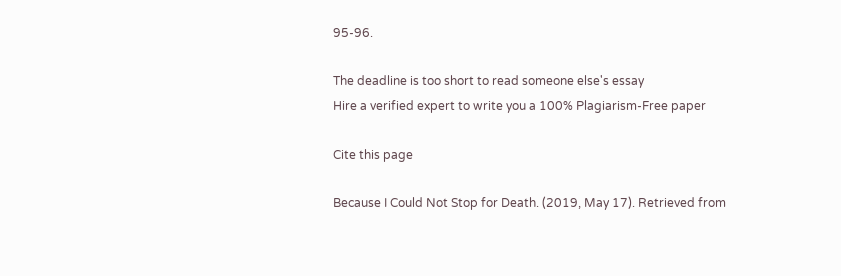95-96.

The deadline is too short to read someone else's essay
Hire a verified expert to write you a 100% Plagiarism-Free paper

Cite this page

Because I Could Not Stop for Death. (2019, May 17). Retrieved from